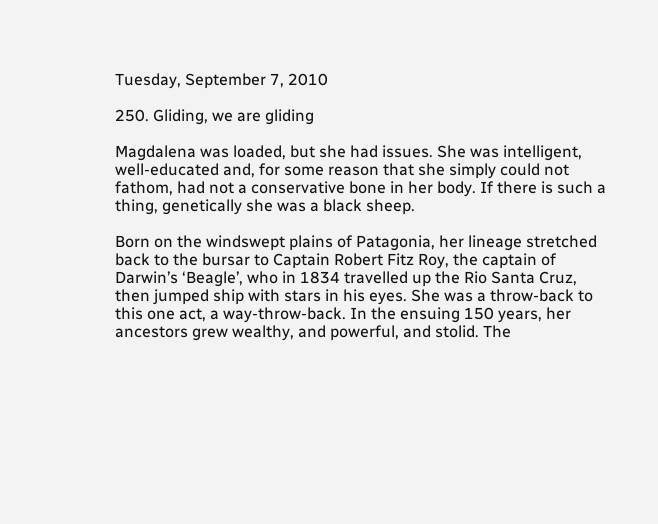Tuesday, September 7, 2010

250. Gliding, we are gliding

Magdalena was loaded, but she had issues. She was intelligent, well-educated and, for some reason that she simply could not fathom, had not a conservative bone in her body. If there is such a thing, genetically she was a black sheep.

Born on the windswept plains of Patagonia, her lineage stretched back to the bursar to Captain Robert Fitz Roy, the captain of Darwin’s ‘Beagle’, who in 1834 travelled up the Rio Santa Cruz, then jumped ship with stars in his eyes. She was a throw-back to this one act, a way-throw-back. In the ensuing 150 years, her ancestors grew wealthy, and powerful, and stolid. The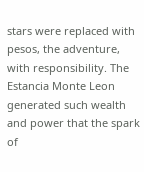stars were replaced with pesos, the adventure, with responsibility. The Estancia Monte Leon generated such wealth and power that the spark of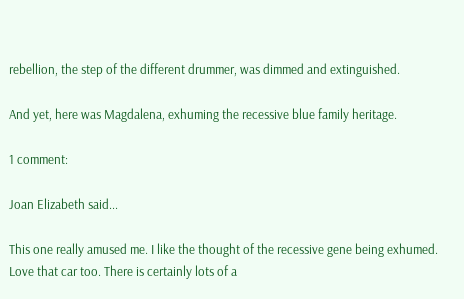rebellion, the step of the different drummer, was dimmed and extinguished.

And yet, here was Magdalena, exhuming the recessive blue family heritage.

1 comment:

Joan Elizabeth said...

This one really amused me. I like the thought of the recessive gene being exhumed. Love that car too. There is certainly lots of a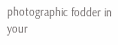photographic fodder in your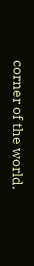corner of the world.